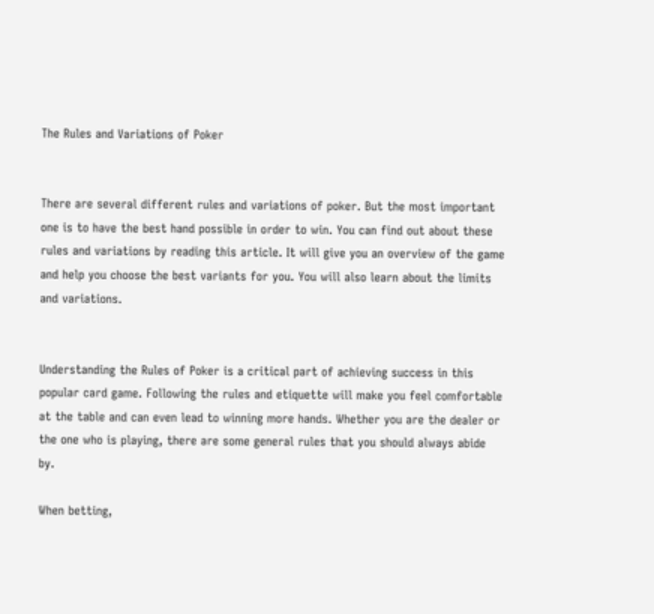The Rules and Variations of Poker


There are several different rules and variations of poker. But the most important one is to have the best hand possible in order to win. You can find out about these rules and variations by reading this article. It will give you an overview of the game and help you choose the best variants for you. You will also learn about the limits and variations.


Understanding the Rules of Poker is a critical part of achieving success in this popular card game. Following the rules and etiquette will make you feel comfortable at the table and can even lead to winning more hands. Whether you are the dealer or the one who is playing, there are some general rules that you should always abide by.

When betting,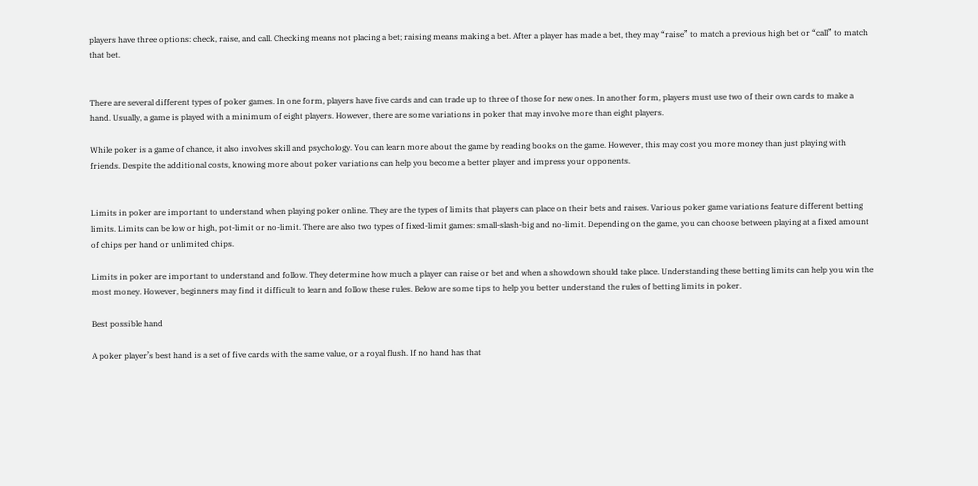players have three options: check, raise, and call. Checking means not placing a bet; raising means making a bet. After a player has made a bet, they may “raise” to match a previous high bet or “call” to match that bet.


There are several different types of poker games. In one form, players have five cards and can trade up to three of those for new ones. In another form, players must use two of their own cards to make a hand. Usually, a game is played with a minimum of eight players. However, there are some variations in poker that may involve more than eight players.

While poker is a game of chance, it also involves skill and psychology. You can learn more about the game by reading books on the game. However, this may cost you more money than just playing with friends. Despite the additional costs, knowing more about poker variations can help you become a better player and impress your opponents.


Limits in poker are important to understand when playing poker online. They are the types of limits that players can place on their bets and raises. Various poker game variations feature different betting limits. Limits can be low or high, pot-limit or no-limit. There are also two types of fixed-limit games: small-slash-big and no-limit. Depending on the game, you can choose between playing at a fixed amount of chips per hand or unlimited chips.

Limits in poker are important to understand and follow. They determine how much a player can raise or bet and when a showdown should take place. Understanding these betting limits can help you win the most money. However, beginners may find it difficult to learn and follow these rules. Below are some tips to help you better understand the rules of betting limits in poker.

Best possible hand

A poker player’s best hand is a set of five cards with the same value, or a royal flush. If no hand has that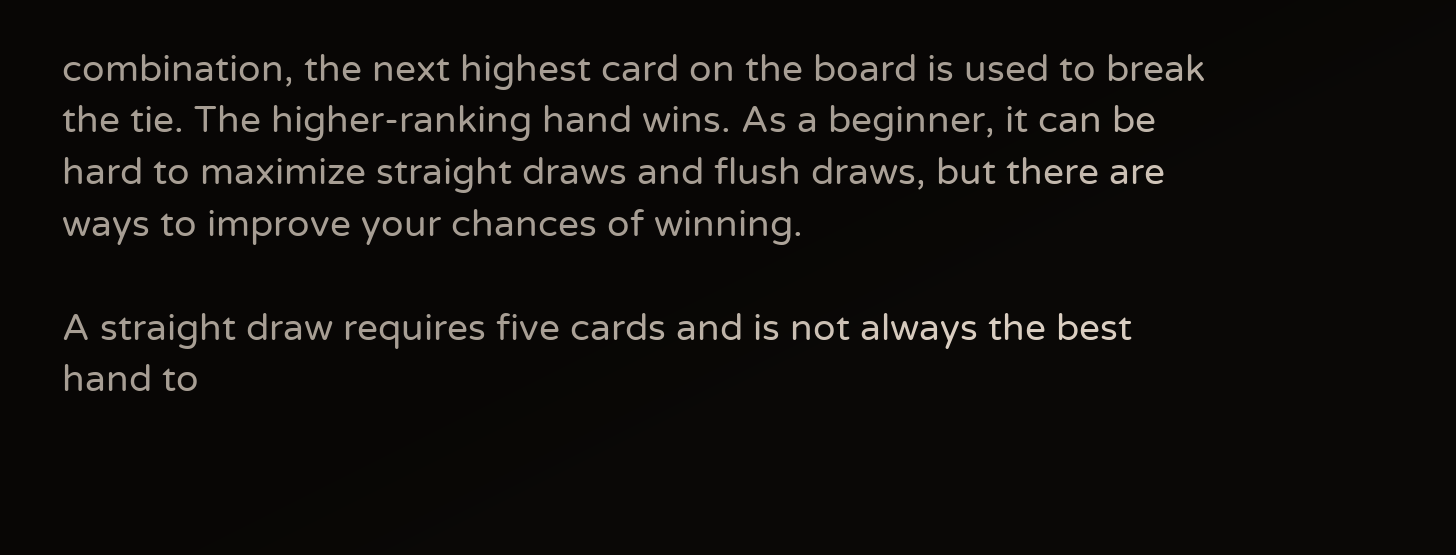combination, the next highest card on the board is used to break the tie. The higher-ranking hand wins. As a beginner, it can be hard to maximize straight draws and flush draws, but there are ways to improve your chances of winning.

A straight draw requires five cards and is not always the best hand to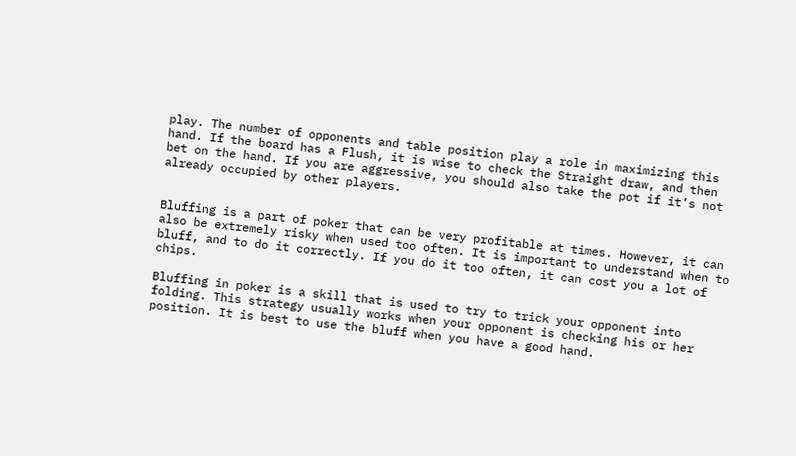play. The number of opponents and table position play a role in maximizing this hand. If the board has a Flush, it is wise to check the Straight draw, and then bet on the hand. If you are aggressive, you should also take the pot if it’s not already occupied by other players.


Bluffing is a part of poker that can be very profitable at times. However, it can also be extremely risky when used too often. It is important to understand when to bluff, and to do it correctly. If you do it too often, it can cost you a lot of chips.

Bluffing in poker is a skill that is used to try to trick your opponent into folding. This strategy usually works when your opponent is checking his or her position. It is best to use the bluff when you have a good hand.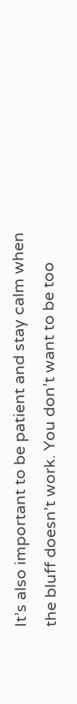It’s also important to be patient and stay calm when the bluff doesn’t work. You don’t want to be too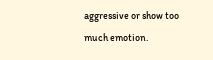aggressive or show too much emotion.